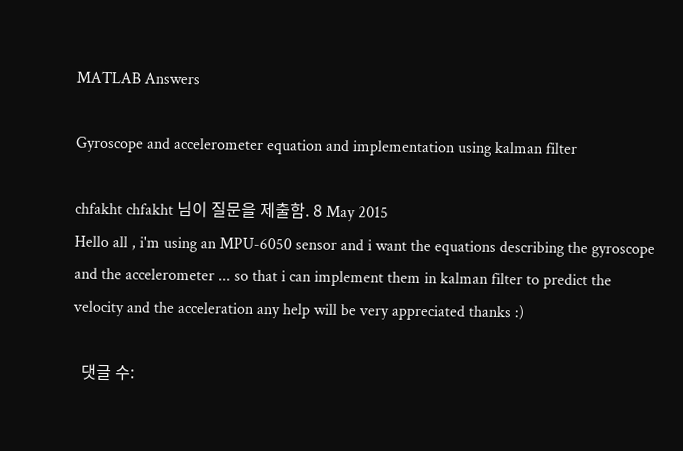MATLAB Answers

Gyroscope and accelerometer equation and implementation using kalman filter

chfakht chfakht 님이 질문을 제출함. 8 May 2015
Hello all , i'm using an MPU-6050 sensor and i want the equations describing the gyroscope and the accelerometer ... so that i can implement them in kalman filter to predict the velocity and the acceleration any help will be very appreciated thanks :)

  댓글 수: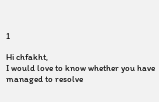1

Hi chfakht,
I would love to know whether you have managed to resolve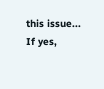this issue... If yes,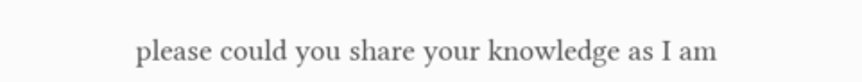please could you share your knowledge as I am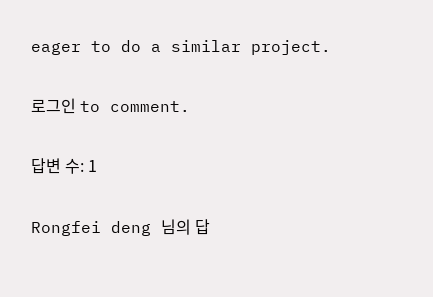eager to do a similar project.

로그인 to comment.

답변 수: 1

Rongfei deng 님의 답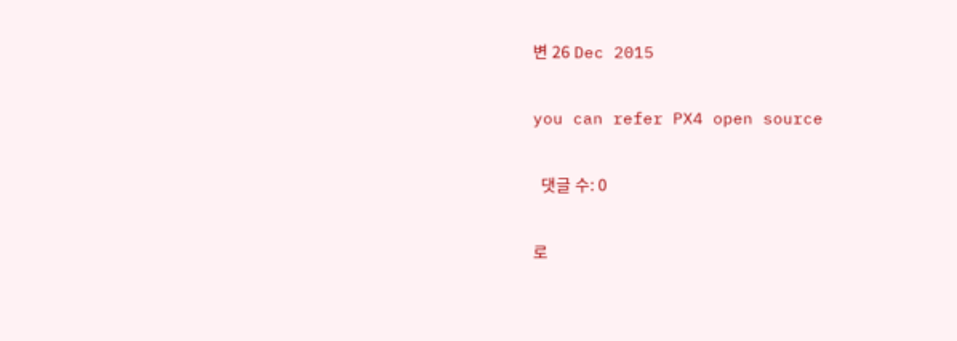변 26 Dec 2015

you can refer PX4 open source

  댓글 수: 0

로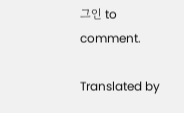그인 to comment.

Translated by